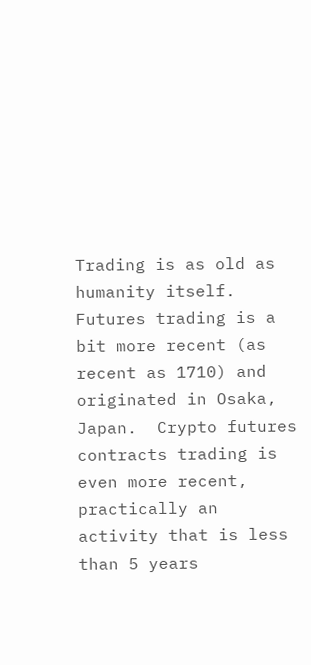Trading is as old as humanity itself. Futures trading is a bit more recent (as recent as 1710) and originated in Osaka, Japan.  Crypto futures contracts trading is even more recent, practically an activity that is less than 5 years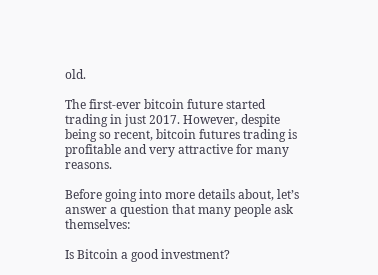old.

The first-ever bitcoin future started trading in just 2017. However, despite being so recent, bitcoin futures trading is profitable and very attractive for many reasons.

Before going into more details about, let’s answer a question that many people ask themselves:

Is Bitcoin a good investment?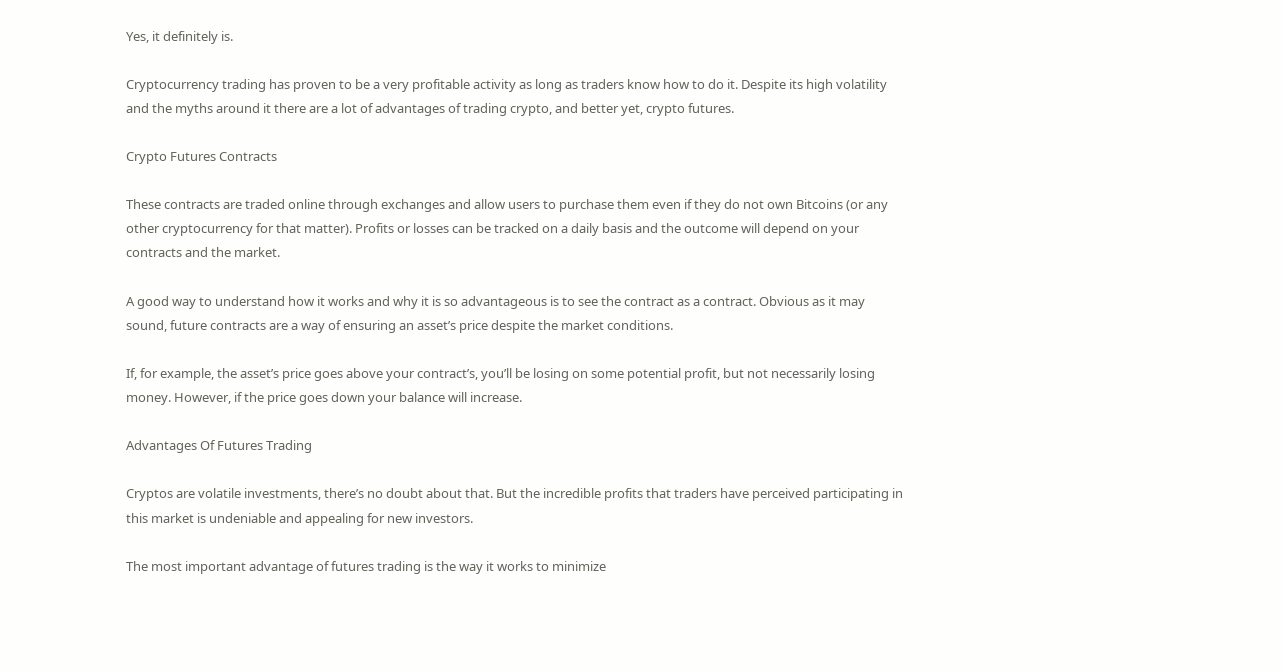Yes, it definitely is.

Cryptocurrency trading has proven to be a very profitable activity as long as traders know how to do it. Despite its high volatility and the myths around it there are a lot of advantages of trading crypto, and better yet, crypto futures.

Crypto Futures Contracts

These contracts are traded online through exchanges and allow users to purchase them even if they do not own Bitcoins (or any other cryptocurrency for that matter). Profits or losses can be tracked on a daily basis and the outcome will depend on your contracts and the market.

A good way to understand how it works and why it is so advantageous is to see the contract as a contract. Obvious as it may sound, future contracts are a way of ensuring an asset’s price despite the market conditions.

If, for example, the asset’s price goes above your contract’s, you’ll be losing on some potential profit, but not necessarily losing money. However, if the price goes down your balance will increase.

Advantages Of Futures Trading

Cryptos are volatile investments, there’s no doubt about that. But the incredible profits that traders have perceived participating in this market is undeniable and appealing for new investors.

The most important advantage of futures trading is the way it works to minimize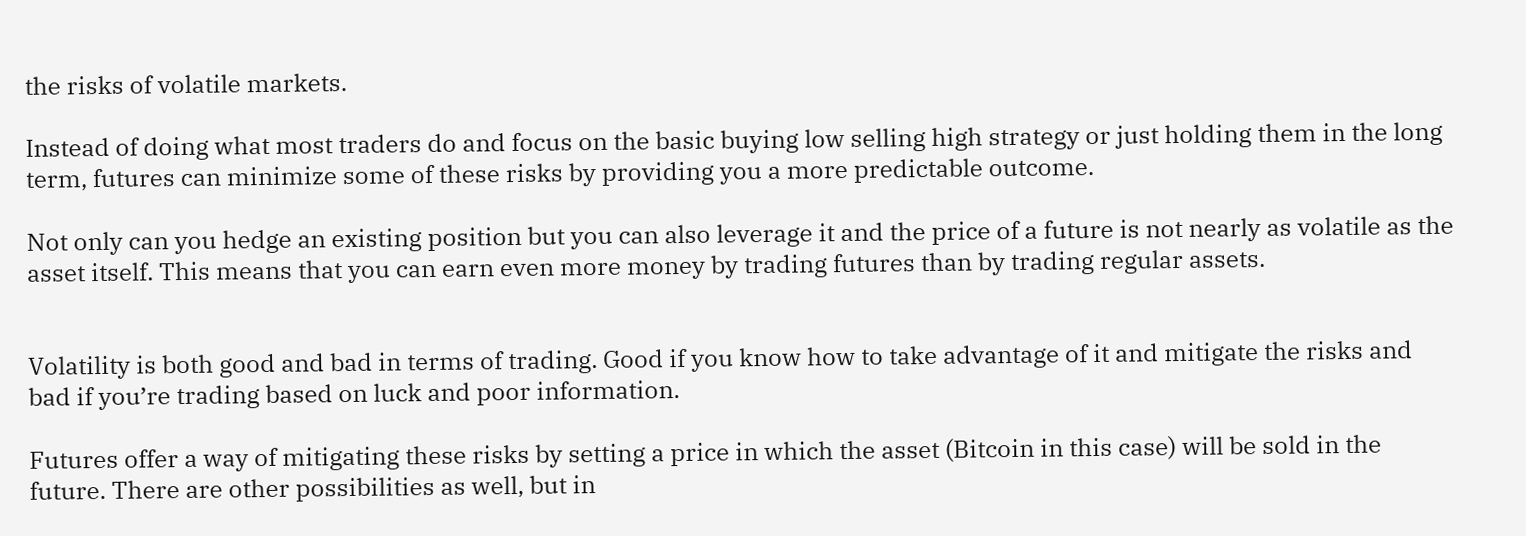the risks of volatile markets.

Instead of doing what most traders do and focus on the basic buying low selling high strategy or just holding them in the long term, futures can minimize some of these risks by providing you a more predictable outcome.

Not only can you hedge an existing position but you can also leverage it and the price of a future is not nearly as volatile as the asset itself. This means that you can earn even more money by trading futures than by trading regular assets.


Volatility is both good and bad in terms of trading. Good if you know how to take advantage of it and mitigate the risks and bad if you’re trading based on luck and poor information.

Futures offer a way of mitigating these risks by setting a price in which the asset (Bitcoin in this case) will be sold in the future. There are other possibilities as well, but in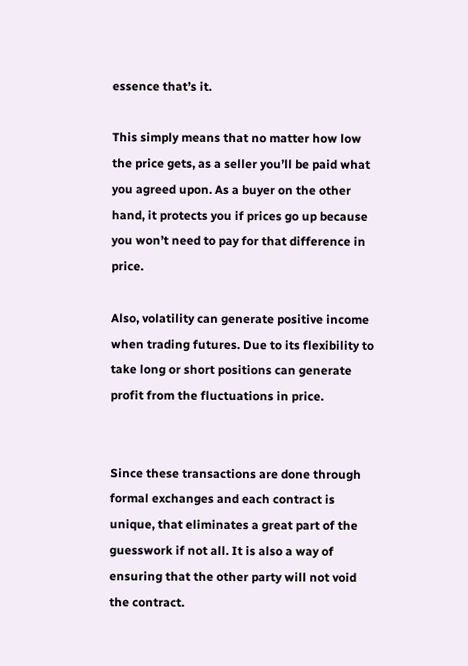essence that’s it.

This simply means that no matter how low the price gets, as a seller you’ll be paid what you agreed upon. As a buyer on the other hand, it protects you if prices go up because you won’t need to pay for that difference in price.

Also, volatility can generate positive income when trading futures. Due to its flexibility to take long or short positions can generate profit from the fluctuations in price.


Since these transactions are done through formal exchanges and each contract is unique, that eliminates a great part of the guesswork if not all. It is also a way of ensuring that the other party will not void the contract.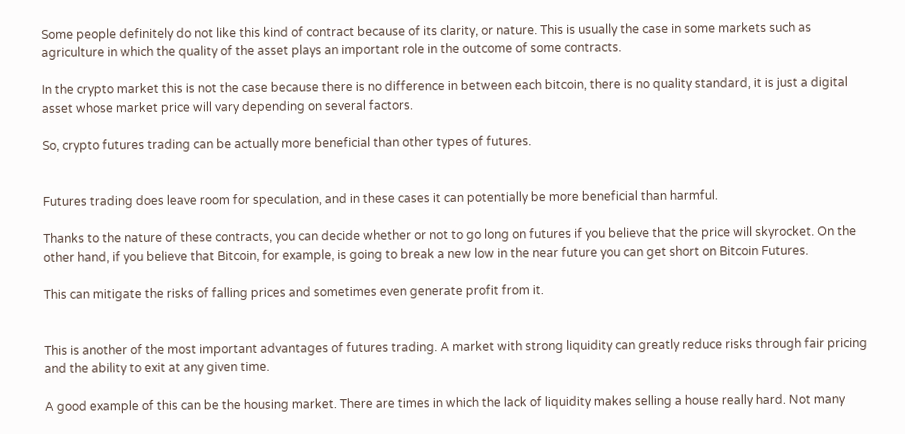Some people definitely do not like this kind of contract because of its clarity, or nature. This is usually the case in some markets such as agriculture in which the quality of the asset plays an important role in the outcome of some contracts.

In the crypto market this is not the case because there is no difference in between each bitcoin, there is no quality standard, it is just a digital asset whose market price will vary depending on several factors.

So, crypto futures trading can be actually more beneficial than other types of futures.


Futures trading does leave room for speculation, and in these cases it can potentially be more beneficial than harmful.

Thanks to the nature of these contracts, you can decide whether or not to go long on futures if you believe that the price will skyrocket. On the other hand, if you believe that Bitcoin, for example, is going to break a new low in the near future you can get short on Bitcoin Futures.

This can mitigate the risks of falling prices and sometimes even generate profit from it.


This is another of the most important advantages of futures trading. A market with strong liquidity can greatly reduce risks through fair pricing and the ability to exit at any given time.

A good example of this can be the housing market. There are times in which the lack of liquidity makes selling a house really hard. Not many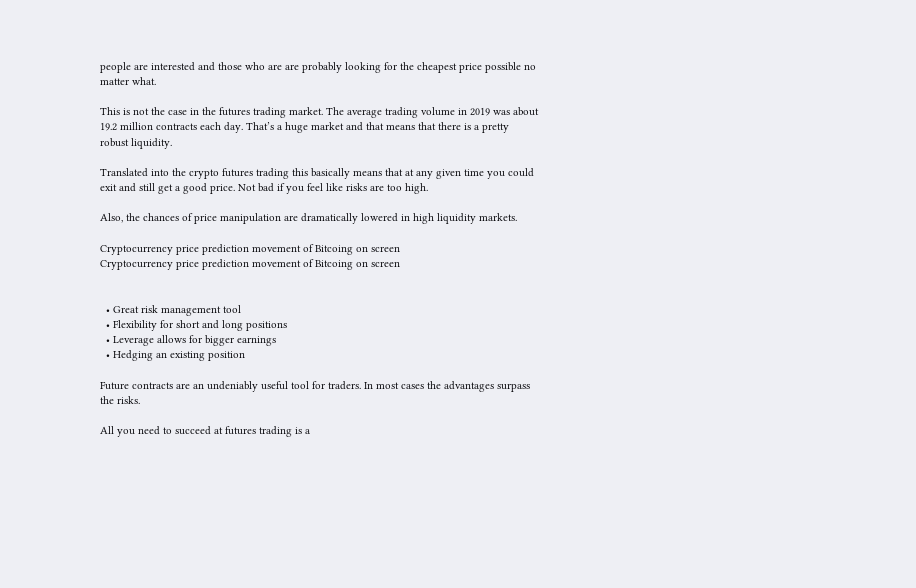people are interested and those who are are probably looking for the cheapest price possible no matter what.

This is not the case in the futures trading market. The average trading volume in 2019 was about 19.2 million contracts each day. That’s a huge market and that means that there is a pretty robust liquidity.

Translated into the crypto futures trading this basically means that at any given time you could exit and still get a good price. Not bad if you feel like risks are too high.

Also, the chances of price manipulation are dramatically lowered in high liquidity markets.

Cryptocurrency price prediction movement of Bitcoing on screen
Cryptocurrency price prediction movement of Bitcoing on screen


  • Great risk management tool
  • Flexibility for short and long positions
  • Leverage allows for bigger earnings
  • Hedging an existing position

Future contracts are an undeniably useful tool for traders. In most cases the advantages surpass the risks.

All you need to succeed at futures trading is a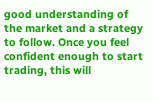good understanding of the market and a strategy to follow. Once you feel confident enough to start trading, this will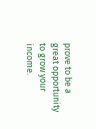prove to be a great opportunity to grow your income.